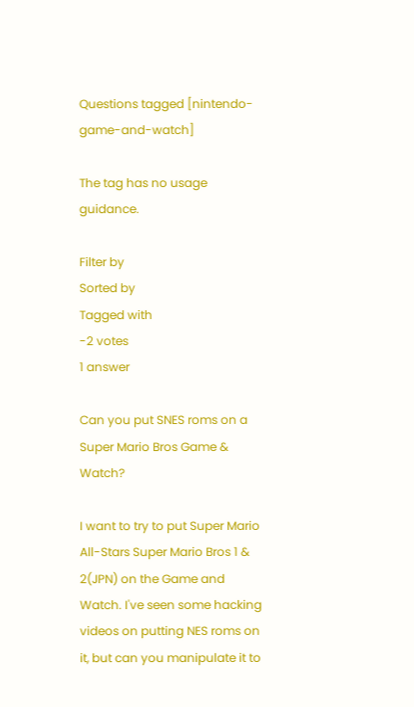Questions tagged [nintendo-game-and-watch]

The tag has no usage guidance.

Filter by
Sorted by
Tagged with
-2 votes
1 answer

Can you put SNES roms on a Super Mario Bros Game & Watch?

I want to try to put Super Mario All-Stars Super Mario Bros 1 & 2(JPN) on the Game and Watch. I've seen some hacking videos on putting NES roms on it, but can you manipulate it to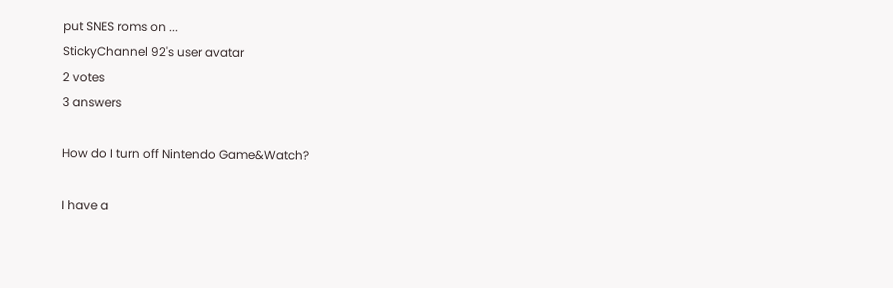put SNES roms on ...
StickyChannel 92's user avatar
2 votes
3 answers

How do I turn off Nintendo Game&Watch?

I have a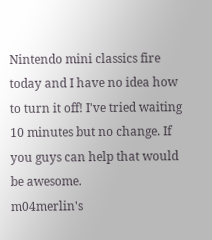Nintendo mini classics fire today and I have no idea how to turn it off! I've tried waiting 10 minutes but no change. If you guys can help that would be awesome.
m04merlin's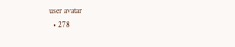user avatar
  • 278